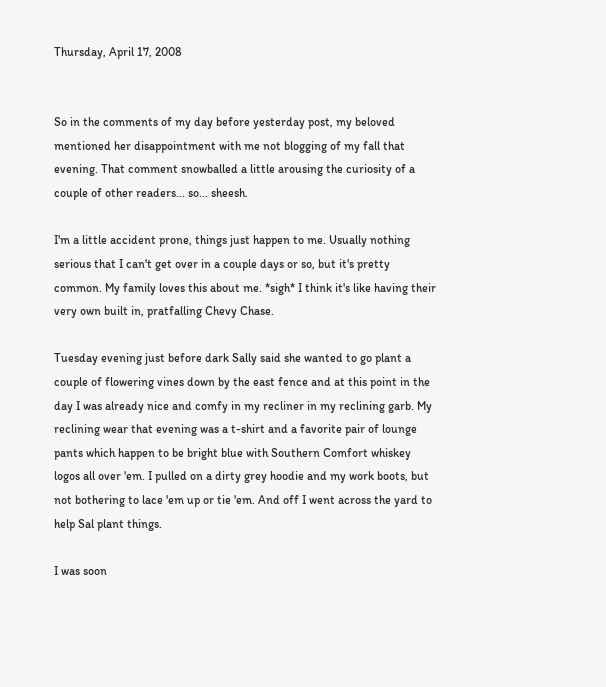Thursday, April 17, 2008


So in the comments of my day before yesterday post, my beloved mentioned her disappointment with me not blogging of my fall that evening. That comment snowballed a little arousing the curiosity of a couple of other readers... so... sheesh.

I'm a little accident prone, things just happen to me. Usually nothing serious that I can't get over in a couple days or so, but it's pretty common. My family loves this about me. *sigh* I think it's like having their very own built in, pratfalling Chevy Chase.

Tuesday evening just before dark Sally said she wanted to go plant a couple of flowering vines down by the east fence and at this point in the day I was already nice and comfy in my recliner in my reclining garb. My reclining wear that evening was a t-shirt and a favorite pair of lounge pants which happen to be bright blue with Southern Comfort whiskey logos all over 'em. I pulled on a dirty grey hoodie and my work boots, but not bothering to lace 'em up or tie 'em. And off I went across the yard to help Sal plant things.

I was soon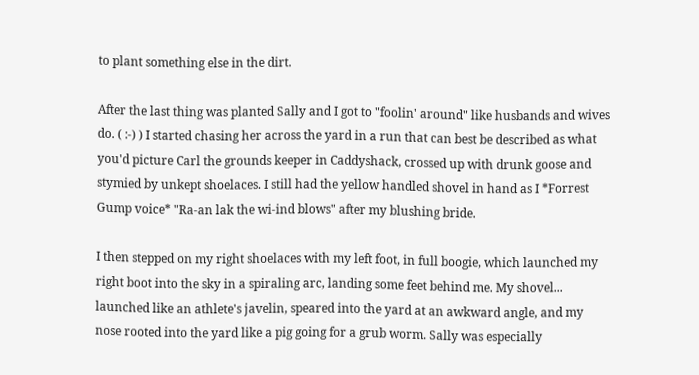to plant something else in the dirt.

After the last thing was planted Sally and I got to "foolin' around" like husbands and wives do. ( :-) ) I started chasing her across the yard in a run that can best be described as what you'd picture Carl the grounds keeper in Caddyshack, crossed up with drunk goose and stymied by unkept shoelaces. I still had the yellow handled shovel in hand as I *Forrest Gump voice* "Ra-an lak the wi-ind blows" after my blushing bride.

I then stepped on my right shoelaces with my left foot, in full boogie, which launched my right boot into the sky in a spiraling arc, landing some feet behind me. My shovel... launched like an athlete's javelin, speared into the yard at an awkward angle, and my nose rooted into the yard like a pig going for a grub worm. Sally was especially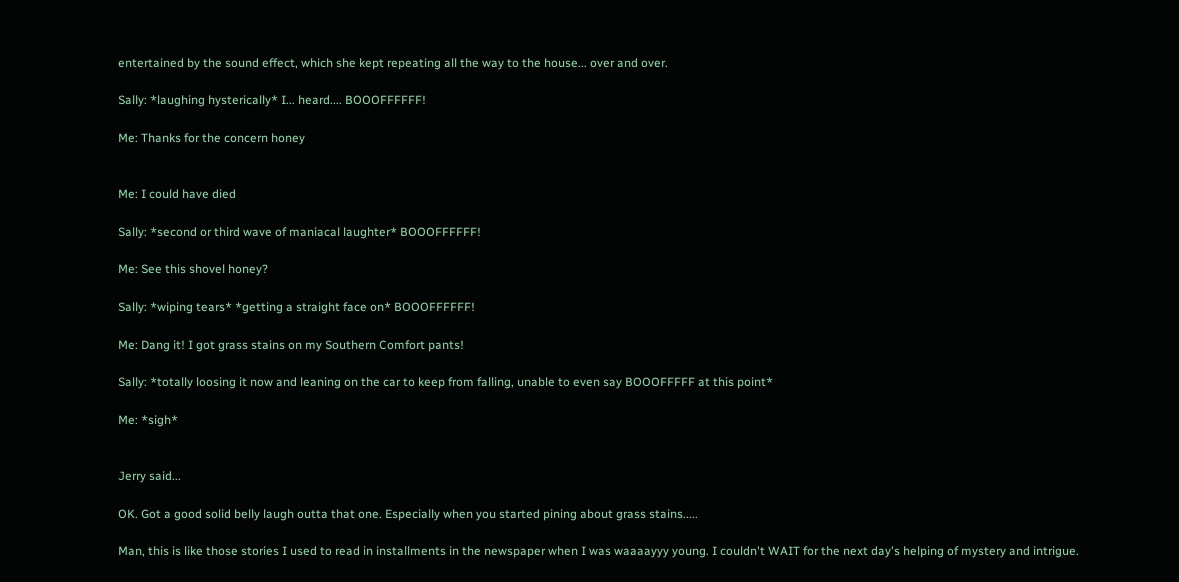entertained by the sound effect, which she kept repeating all the way to the house... over and over.

Sally: *laughing hysterically* I... heard.... BOOOFFFFFF!

Me: Thanks for the concern honey


Me: I could have died

Sally: *second or third wave of maniacal laughter* BOOOFFFFFF!

Me: See this shovel honey?

Sally: *wiping tears* *getting a straight face on* BOOOFFFFFF!

Me: Dang it! I got grass stains on my Southern Comfort pants!

Sally: *totally loosing it now and leaning on the car to keep from falling, unable to even say BOOOFFFFF at this point*

Me: *sigh*


Jerry said...

OK. Got a good solid belly laugh outta that one. Especially when you started pining about grass stains.....

Man, this is like those stories I used to read in installments in the newspaper when I was waaaayyy young. I couldn't WAIT for the next day's helping of mystery and intrigue.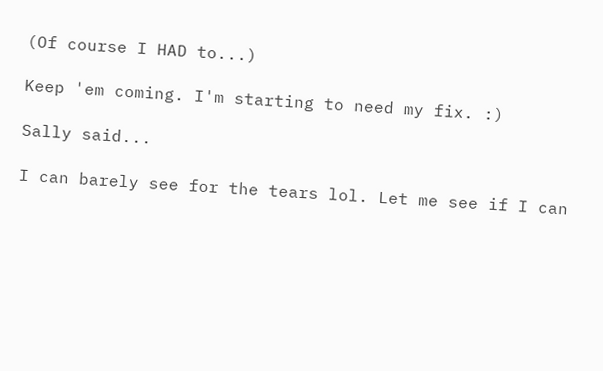(Of course I HAD to...)

Keep 'em coming. I'm starting to need my fix. :)

Sally said...

I can barely see for the tears lol. Let me see if I can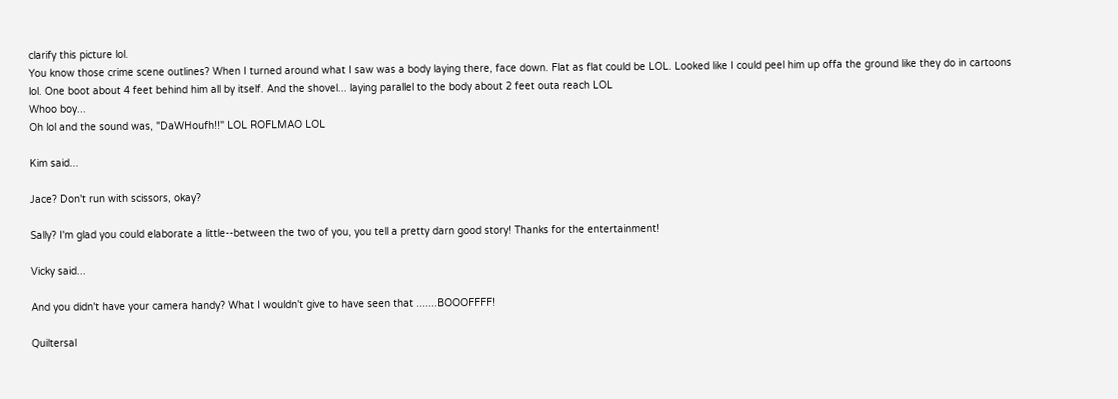clarify this picture lol.
You know those crime scene outlines? When I turned around what I saw was a body laying there, face down. Flat as flat could be LOL. Looked like I could peel him up offa the ground like they do in cartoons lol. One boot about 4 feet behind him all by itself. And the shovel... laying parallel to the body about 2 feet outa reach LOL
Whoo boy...
Oh lol and the sound was, "DaWHoufh!!" LOL ROFLMAO LOL

Kim said...

Jace? Don't run with scissors, okay?

Sally? I'm glad you could elaborate a little--between the two of you, you tell a pretty darn good story! Thanks for the entertainment!

Vicky said...

And you didn't have your camera handy? What I wouldn't give to have seen that .......BOOOFFFF!

Quiltersal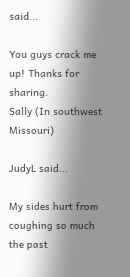said...

You guys crack me up! Thanks for sharing.
Sally (In southwest Missouri)

JudyL said...

My sides hurt from coughing so much the past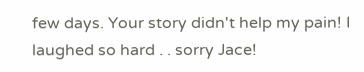few days. Your story didn't help my pain! I laughed so hard . . sorry Jace!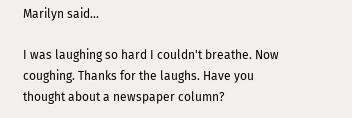Marilyn said...

I was laughing so hard I couldn't breathe. Now coughing. Thanks for the laughs. Have you thought about a newspaper column?